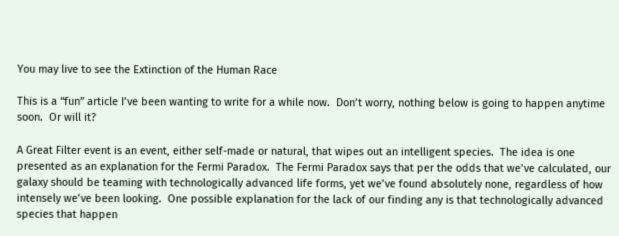You may live to see the Extinction of the Human Race

This is a “fun” article I’ve been wanting to write for a while now.  Don’t worry, nothing below is going to happen anytime soon.  Or will it?

A Great Filter event is an event, either self-made or natural, that wipes out an intelligent species.  The idea is one presented as an explanation for the Fermi Paradox.  The Fermi Paradox says that per the odds that we’ve calculated, our galaxy should be teaming with technologically advanced life forms, yet we’ve found absolutely none, regardless of how intensely we’ve been looking.  One possible explanation for the lack of our finding any is that technologically advanced species that happen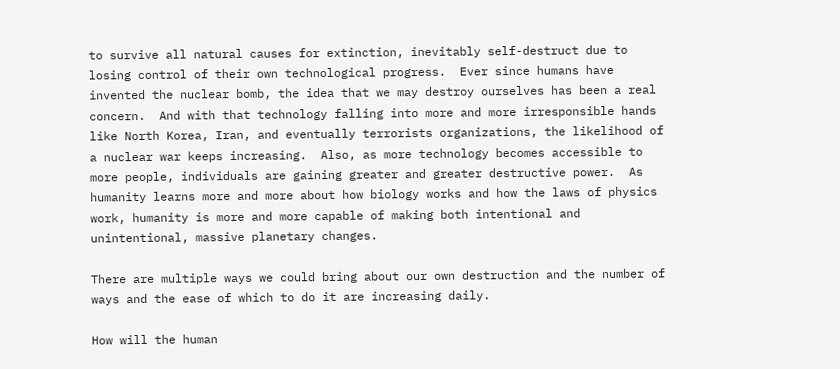to survive all natural causes for extinction, inevitably self-destruct due to losing control of their own technological progress.  Ever since humans have invented the nuclear bomb, the idea that we may destroy ourselves has been a real concern.  And with that technology falling into more and more irresponsible hands like North Korea, Iran, and eventually terrorists organizations, the likelihood of a nuclear war keeps increasing.  Also, as more technology becomes accessible to more people, individuals are gaining greater and greater destructive power.  As humanity learns more and more about how biology works and how the laws of physics work, humanity is more and more capable of making both intentional and unintentional, massive planetary changes.

There are multiple ways we could bring about our own destruction and the number of ways and the ease of which to do it are increasing daily.

How will the human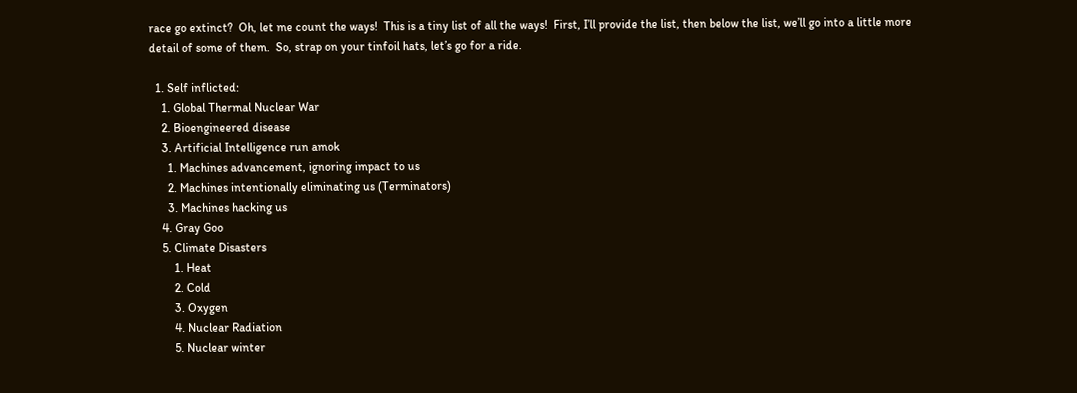race go extinct?  Oh, let me count the ways!  This is a tiny list of all the ways!  First, I’ll provide the list, then below the list, we’ll go into a little more detail of some of them.  So, strap on your tinfoil hats, let’s go for a ride.

  1. Self inflicted:
    1. Global Thermal Nuclear War
    2. Bioengineered disease
    3. Artificial Intelligence run amok
      1. Machines advancement, ignoring impact to us
      2. Machines intentionally eliminating us (Terminators)
      3. Machines hacking us
    4. Gray Goo
    5. Climate Disasters
        1. Heat
        2. Cold
        3. Oxygen
        4. Nuclear Radiation
        5. Nuclear winter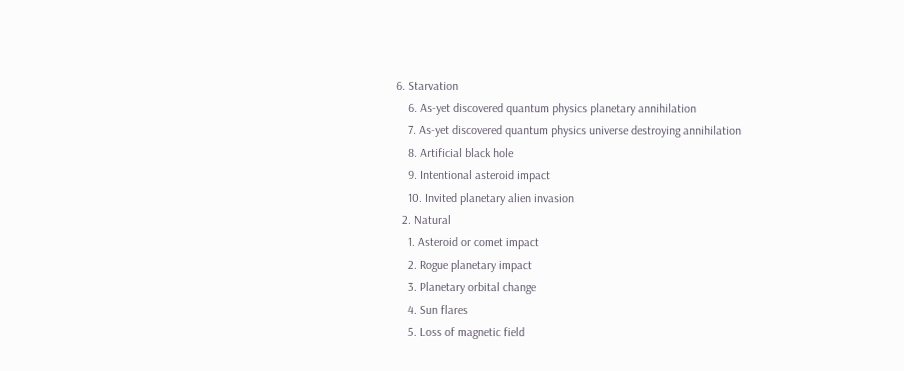6. Starvation
    6. As-yet discovered quantum physics planetary annihilation
    7. As-yet discovered quantum physics universe destroying annihilation
    8. Artificial black hole
    9. Intentional asteroid impact
    10. Invited planetary alien invasion
  2. Natural
    1. Asteroid or comet impact
    2. Rogue planetary impact
    3. Planetary orbital change
    4. Sun flares
    5. Loss of magnetic field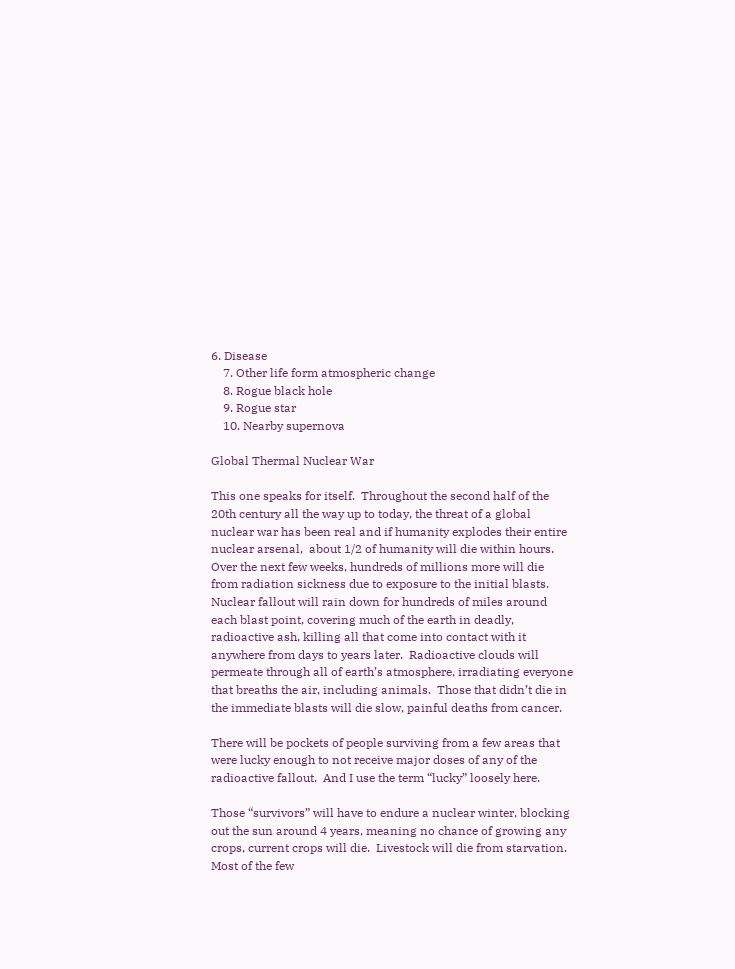6. Disease
    7. Other life form atmospheric change
    8. Rogue black hole
    9. Rogue star
    10. Nearby supernova

Global Thermal Nuclear War

This one speaks for itself.  Throughout the second half of the 20th century all the way up to today, the threat of a global nuclear war has been real and if humanity explodes their entire nuclear arsenal,  about 1/2 of humanity will die within hours.  Over the next few weeks, hundreds of millions more will die from radiation sickness due to exposure to the initial blasts.  Nuclear fallout will rain down for hundreds of miles around each blast point, covering much of the earth in deadly, radioactive ash, killing all that come into contact with it anywhere from days to years later.  Radioactive clouds will permeate through all of earth’s atmosphere, irradiating everyone that breaths the air, including animals.  Those that didn’t die in the immediate blasts will die slow, painful deaths from cancer.

There will be pockets of people surviving from a few areas that were lucky enough to not receive major doses of any of the radioactive fallout.  And I use the term “lucky” loosely here.

Those “survivors” will have to endure a nuclear winter, blocking out the sun around 4 years, meaning no chance of growing any crops, current crops will die.  Livestock will die from starvation.  Most of the few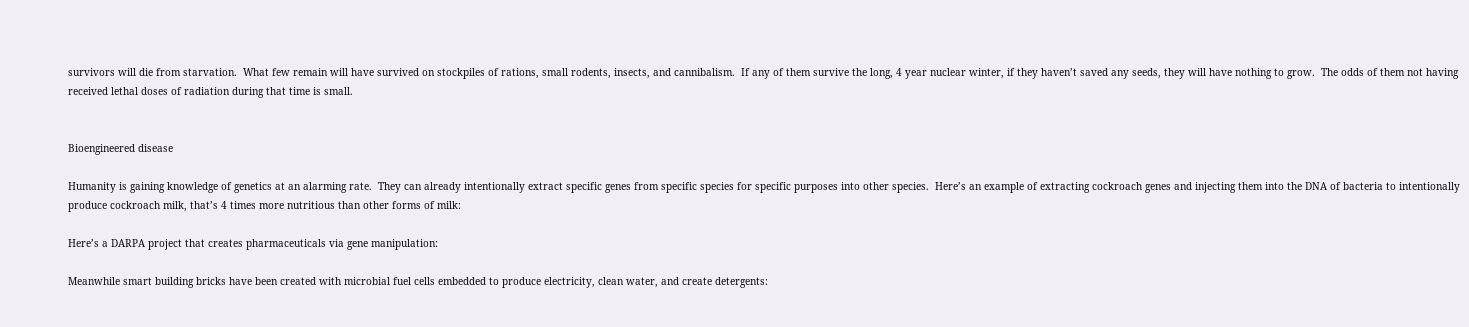survivors will die from starvation.  What few remain will have survived on stockpiles of rations, small rodents, insects, and cannibalism.  If any of them survive the long, 4 year nuclear winter, if they haven’t saved any seeds, they will have nothing to grow.  The odds of them not having received lethal doses of radiation during that time is small.


Bioengineered disease

Humanity is gaining knowledge of genetics at an alarming rate.  They can already intentionally extract specific genes from specific species for specific purposes into other species.  Here’s an example of extracting cockroach genes and injecting them into the DNA of bacteria to intentionally produce cockroach milk, that’s 4 times more nutritious than other forms of milk:

Here’s a DARPA project that creates pharmaceuticals via gene manipulation:

Meanwhile smart building bricks have been created with microbial fuel cells embedded to produce electricity, clean water, and create detergents: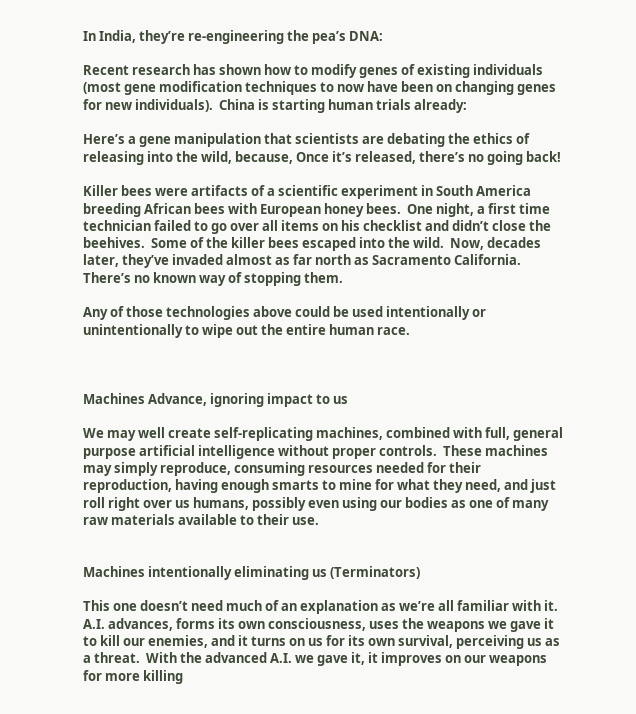In India, they’re re-engineering the pea’s DNA:

Recent research has shown how to modify genes of existing individuals (most gene modification techniques to now have been on changing genes for new individuals).  China is starting human trials already:

Here’s a gene manipulation that scientists are debating the ethics of releasing into the wild, because, Once it’s released, there’s no going back!

Killer bees were artifacts of a scientific experiment in South America breeding African bees with European honey bees.  One night, a first time technician failed to go over all items on his checklist and didn’t close the beehives.  Some of the killer bees escaped into the wild.  Now, decades later, they’ve invaded almost as far north as Sacramento California.  There’s no known way of stopping them.

Any of those technologies above could be used intentionally or unintentionally to wipe out the entire human race.



Machines Advance, ignoring impact to us

We may well create self-replicating machines, combined with full, general purpose artificial intelligence without proper controls.  These machines may simply reproduce, consuming resources needed for their reproduction, having enough smarts to mine for what they need, and just roll right over us humans, possibly even using our bodies as one of many raw materials available to their use.


Machines intentionally eliminating us (Terminators)

This one doesn’t need much of an explanation as we’re all familiar with it.  A.I. advances, forms its own consciousness, uses the weapons we gave it to kill our enemies, and it turns on us for its own survival, perceiving us as a threat.  With the advanced A.I. we gave it, it improves on our weapons for more killing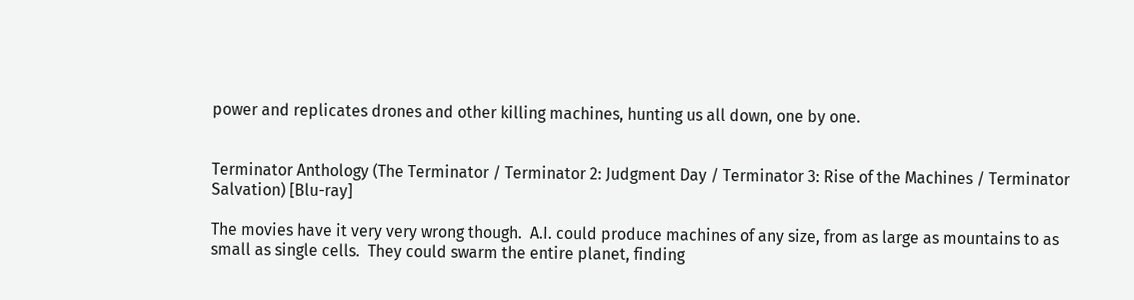power and replicates drones and other killing machines, hunting us all down, one by one.


Terminator Anthology (The Terminator / Terminator 2: Judgment Day / Terminator 3: Rise of the Machines / Terminator Salvation) [Blu-ray]

The movies have it very very wrong though.  A.I. could produce machines of any size, from as large as mountains to as small as single cells.  They could swarm the entire planet, finding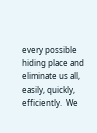every possible hiding place and eliminate us all, easily, quickly, efficiently.  We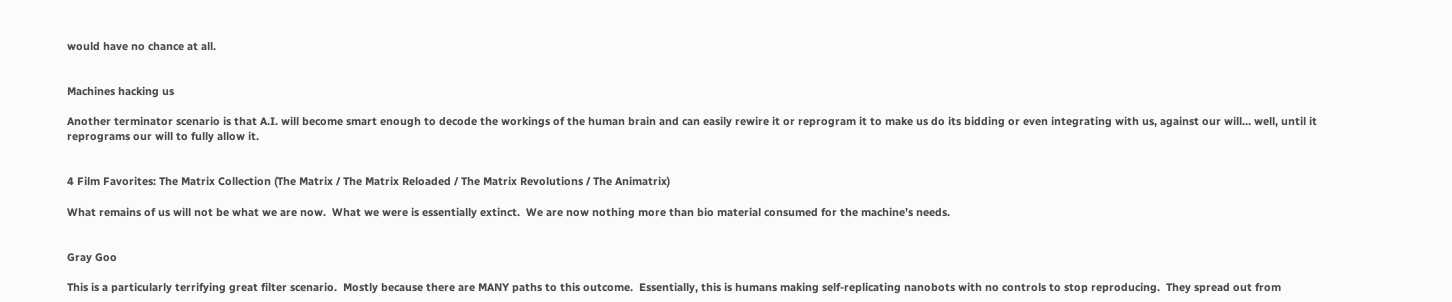would have no chance at all.


Machines hacking us

Another terminator scenario is that A.I. will become smart enough to decode the workings of the human brain and can easily rewire it or reprogram it to make us do its bidding or even integrating with us, against our will… well, until it reprograms our will to fully allow it.


4 Film Favorites: The Matrix Collection (The Matrix / The Matrix Reloaded / The Matrix Revolutions / The Animatrix)

What remains of us will not be what we are now.  What we were is essentially extinct.  We are now nothing more than bio material consumed for the machine’s needs.


Gray Goo

This is a particularly terrifying great filter scenario.  Mostly because there are MANY paths to this outcome.  Essentially, this is humans making self-replicating nanobots with no controls to stop reproducing.  They spread out from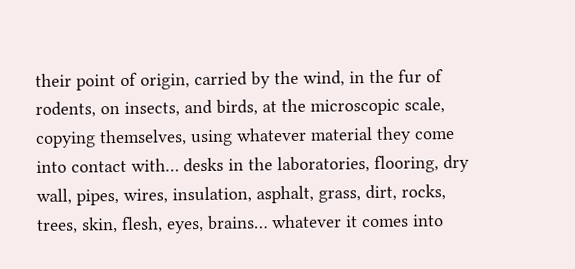their point of origin, carried by the wind, in the fur of rodents, on insects, and birds, at the microscopic scale, copying themselves, using whatever material they come into contact with… desks in the laboratories, flooring, dry wall, pipes, wires, insulation, asphalt, grass, dirt, rocks, trees, skin, flesh, eyes, brains… whatever it comes into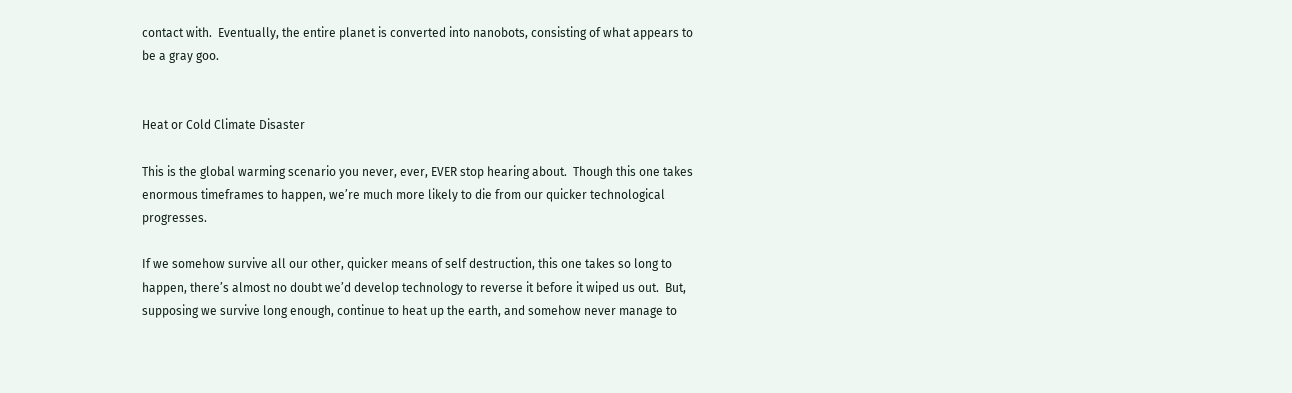contact with.  Eventually, the entire planet is converted into nanobots, consisting of what appears to be a gray goo.


Heat or Cold Climate Disaster

This is the global warming scenario you never, ever, EVER stop hearing about.  Though this one takes enormous timeframes to happen, we’re much more likely to die from our quicker technological progresses.

If we somehow survive all our other, quicker means of self destruction, this one takes so long to happen, there’s almost no doubt we’d develop technology to reverse it before it wiped us out.  But, supposing we survive long enough, continue to heat up the earth, and somehow never manage to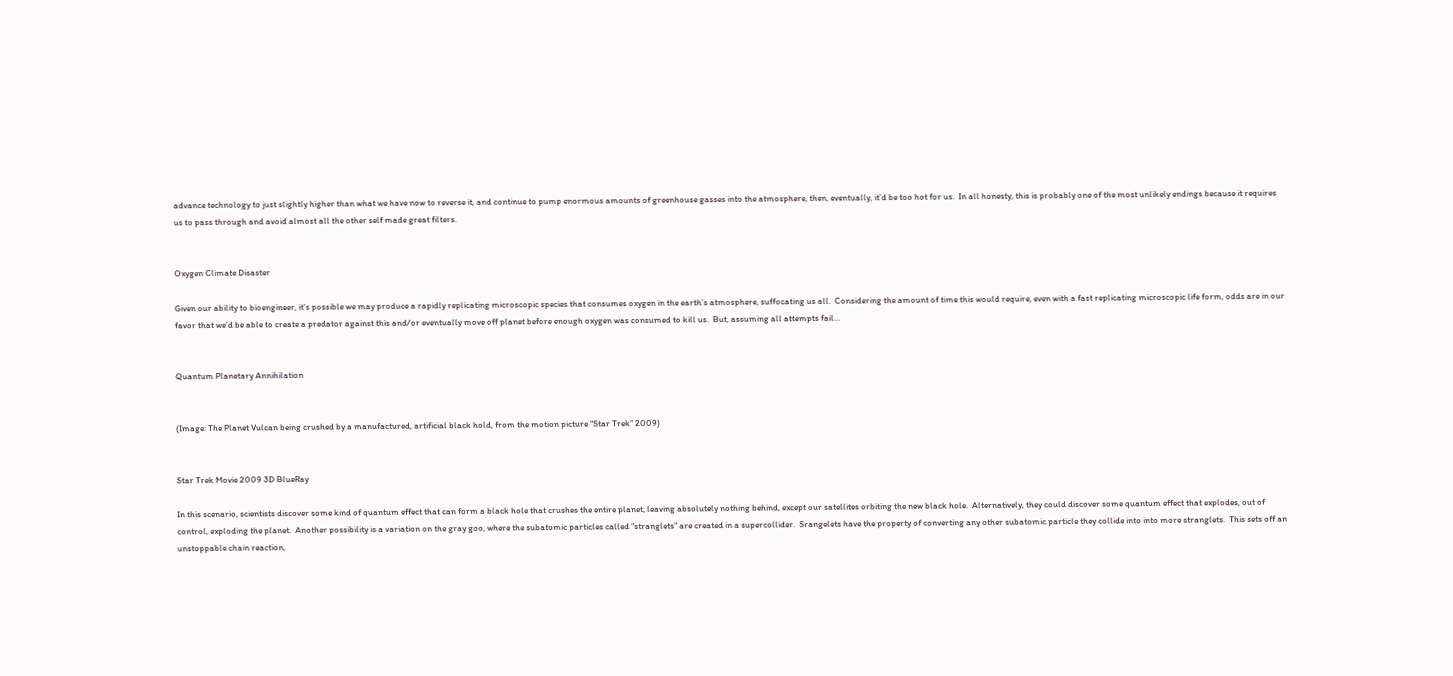advance technology to just slightly higher than what we have now to reverse it, and continue to pump enormous amounts of greenhouse gasses into the atmosphere, then, eventually, it’d be too hot for us.  In all honesty, this is probably one of the most unlikely endings because it requires us to pass through and avoid almost all the other self made great filters.


Oxygen Climate Disaster

Given our ability to bioengineer, it’s possible we may produce a rapidly replicating microscopic species that consumes oxygen in the earth’s atmosphere, suffocating us all.  Considering the amount of time this would require, even with a fast replicating microscopic life form, odds are in our favor that we’d be able to create a predator against this and/or eventually move off planet before enough oxygen was consumed to kill us.  But, assuming all attempts fail…


Quantum Planetary Annihilation


(Image: The Planet Vulcan being crushed by a manufactured, artificial black hold, from the motion picture “Star Trek” 2009)


Star Trek Movie 2009 3D BlueRay

In this scenario, scientists discover some kind of quantum effect that can form a black hole that crushes the entire planet, leaving absolutely nothing behind, except our satellites orbiting the new black hole.  Alternatively, they could discover some quantum effect that explodes, out of control, exploding the planet.  Another possibility is a variation on the gray goo, where the subatomic particles called “stranglets” are created in a supercollider.  Srangelets have the property of converting any other subatomic particle they collide into into more stranglets.  This sets off an unstoppable chain reaction,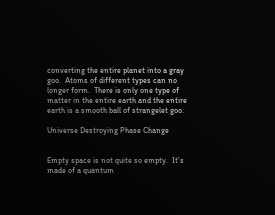converting the entire planet into a gray goo.  Atoms of different types can no longer form.  There is only one type of matter in the entire earth and the entire earth is a smooth ball of strangelet goo.

Universe Destroying Phase Change


Empty space is not quite so empty.  It’s made of a quantum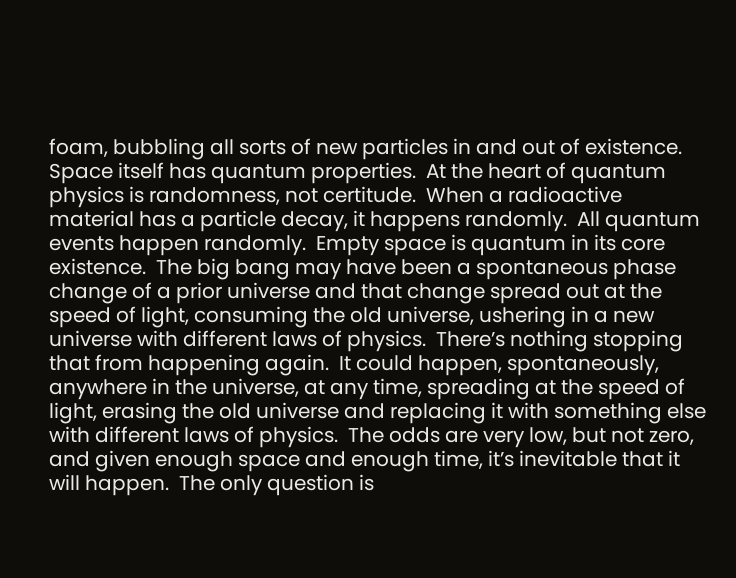foam, bubbling all sorts of new particles in and out of existence.  Space itself has quantum properties.  At the heart of quantum physics is randomness, not certitude.  When a radioactive material has a particle decay, it happens randomly.  All quantum events happen randomly.  Empty space is quantum in its core existence.  The big bang may have been a spontaneous phase change of a prior universe and that change spread out at the speed of light, consuming the old universe, ushering in a new universe with different laws of physics.  There’s nothing stopping that from happening again.  It could happen, spontaneously, anywhere in the universe, at any time, spreading at the speed of light, erasing the old universe and replacing it with something else with different laws of physics.  The odds are very low, but not zero, and given enough space and enough time, it’s inevitable that it will happen.  The only question is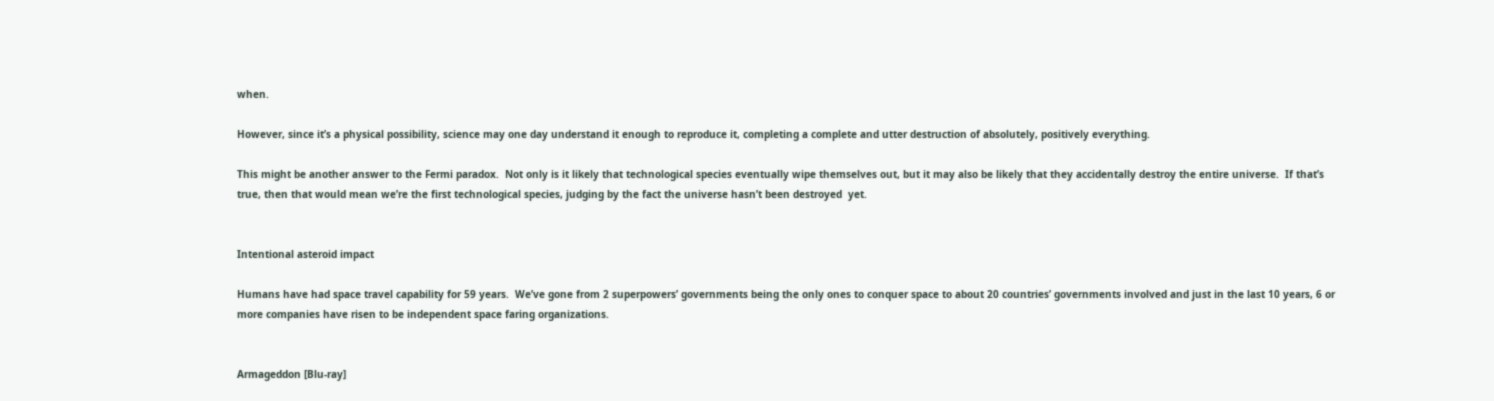when.

However, since it’s a physical possibility, science may one day understand it enough to reproduce it, completing a complete and utter destruction of absolutely, positively everything.

This might be another answer to the Fermi paradox.  Not only is it likely that technological species eventually wipe themselves out, but it may also be likely that they accidentally destroy the entire universe.  If that’s true, then that would mean we’re the first technological species, judging by the fact the universe hasn’t been destroyed  yet.


Intentional asteroid impact

Humans have had space travel capability for 59 years.  We’ve gone from 2 superpowers’ governments being the only ones to conquer space to about 20 countries’ governments involved and just in the last 10 years, 6 or more companies have risen to be independent space faring organizations.


Armageddon [Blu-ray]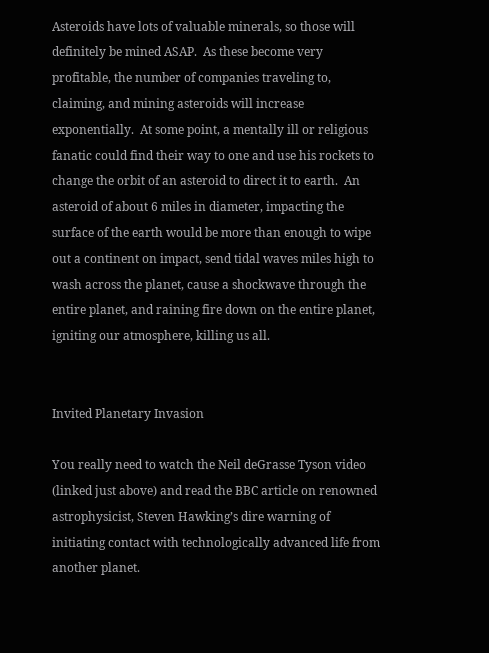Asteroids have lots of valuable minerals, so those will definitely be mined ASAP.  As these become very profitable, the number of companies traveling to, claiming, and mining asteroids will increase exponentially.  At some point, a mentally ill or religious fanatic could find their way to one and use his rockets to change the orbit of an asteroid to direct it to earth.  An asteroid of about 6 miles in diameter, impacting the surface of the earth would be more than enough to wipe out a continent on impact, send tidal waves miles high to wash across the planet, cause a shockwave through the entire planet, and raining fire down on the entire planet, igniting our atmosphere, killing us all.


Invited Planetary Invasion

You really need to watch the Neil deGrasse Tyson video (linked just above) and read the BBC article on renowned astrophysicist, Steven Hawking’s dire warning of initiating contact with technologically advanced life from another planet.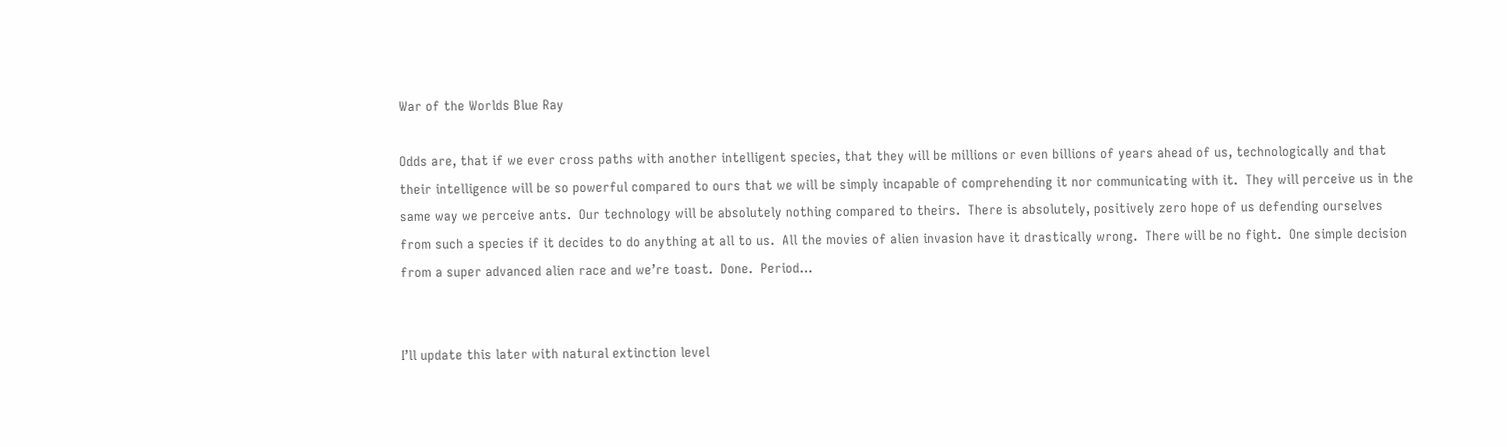War of the Worlds Blue Ray

Odds are, that if we ever cross paths with another intelligent species, that they will be millions or even billions of years ahead of us, technologically and that their intelligence will be so powerful compared to ours that we will be simply incapable of comprehending it nor communicating with it.  They will perceive us in the same way we perceive ants.  Our technology will be absolutely nothing compared to theirs.  There is absolutely, positively zero hope of us defending ourselves from such a species if it decides to do anything at all to us.  All the movies of alien invasion have it drastically wrong.  There will be no fight.  One simple decision from a super advanced alien race and we’re toast.  Done.  Period…


I’ll update this later with natural extinction level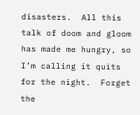disasters.  All this talk of doom and gloom has made me hungry, so I’m calling it quits for the night.  Forget the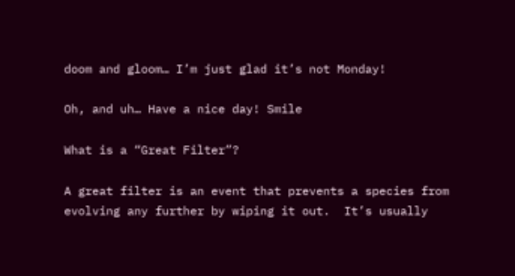doom and gloom… I’m just glad it’s not Monday!

Oh, and uh… Have a nice day! Smile

What is a “Great Filter”?

A great filter is an event that prevents a species from evolving any further by wiping it out.  It’s usually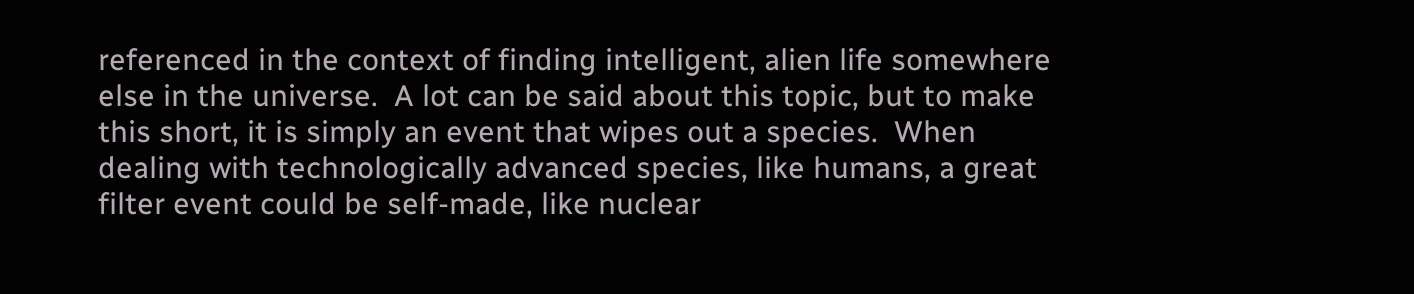referenced in the context of finding intelligent, alien life somewhere else in the universe.  A lot can be said about this topic, but to make this short, it is simply an event that wipes out a species.  When dealing with technologically advanced species, like humans, a great filter event could be self-made, like nuclear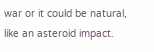war or it could be natural, like an asteroid impact.